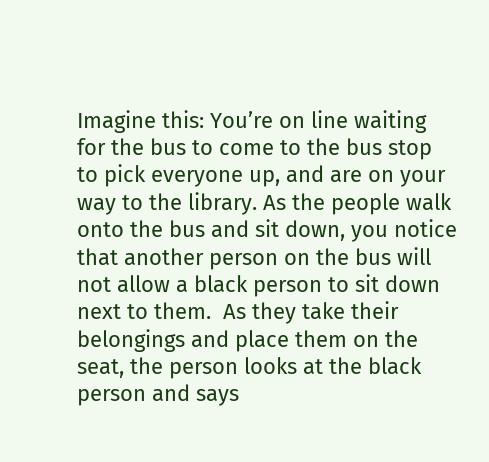Imagine this: You’re on line waiting for the bus to come to the bus stop to pick everyone up, and are on your way to the library. As the people walk onto the bus and sit down, you notice that another person on the bus will not allow a black person to sit down next to them.  As they take their belongings and place them on the seat, the person looks at the black person and says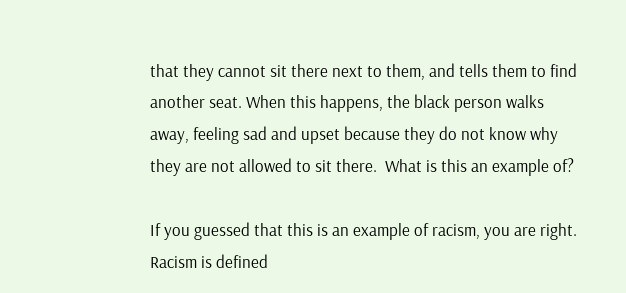that they cannot sit there next to them, and tells them to find another seat. When this happens, the black person walks away, feeling sad and upset because they do not know why they are not allowed to sit there.  What is this an example of?

If you guessed that this is an example of racism, you are right.  Racism is defined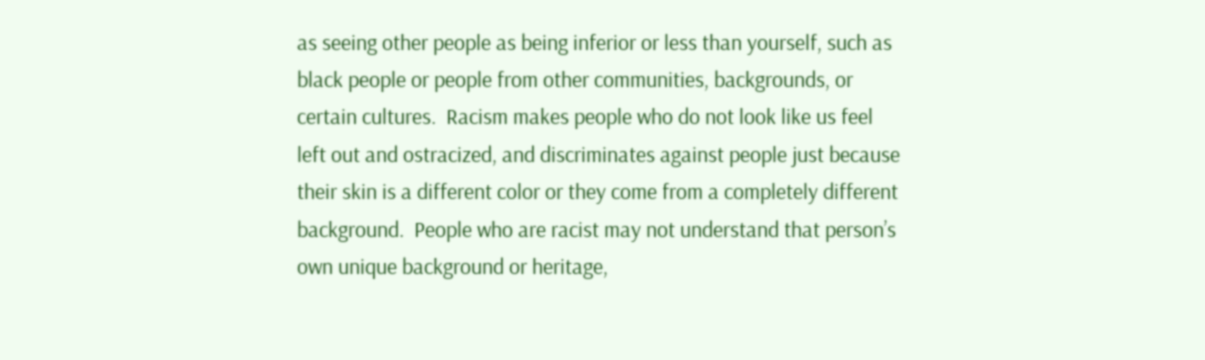as seeing other people as being inferior or less than yourself, such as black people or people from other communities, backgrounds, or certain cultures.  Racism makes people who do not look like us feel left out and ostracized, and discriminates against people just because their skin is a different color or they come from a completely different background.  People who are racist may not understand that person’s own unique background or heritage,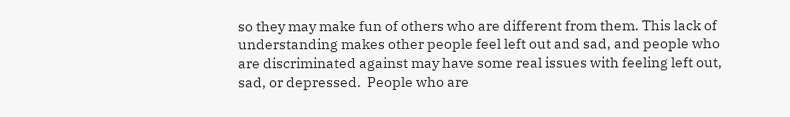so they may make fun of others who are different from them. This lack of understanding makes other people feel left out and sad, and people who are discriminated against may have some real issues with feeling left out, sad, or depressed.  People who are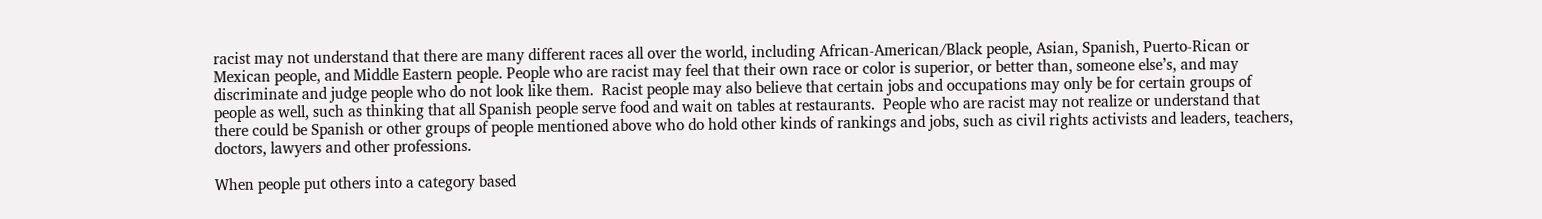racist may not understand that there are many different races all over the world, including African-American/Black people, Asian, Spanish, Puerto-Rican or Mexican people, and Middle Eastern people. People who are racist may feel that their own race or color is superior, or better than, someone else’s, and may discriminate and judge people who do not look like them.  Racist people may also believe that certain jobs and occupations may only be for certain groups of people as well, such as thinking that all Spanish people serve food and wait on tables at restaurants.  People who are racist may not realize or understand that there could be Spanish or other groups of people mentioned above who do hold other kinds of rankings and jobs, such as civil rights activists and leaders, teachers, doctors, lawyers and other professions.

When people put others into a category based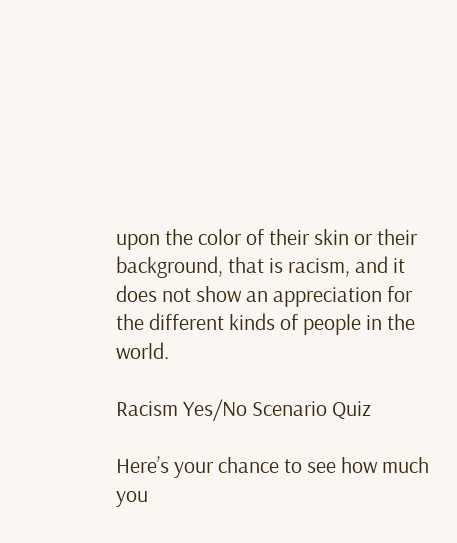upon the color of their skin or their background, that is racism, and it does not show an appreciation for the different kinds of people in the world.

Racism Yes/No Scenario Quiz

Here’s your chance to see how much you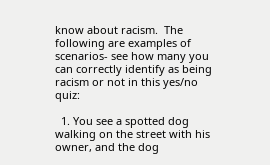know about racism.  The following are examples of scenarios- see how many you can correctly identify as being racism or not in this yes/no quiz:

  1. You see a spotted dog walking on the street with his owner, and the dog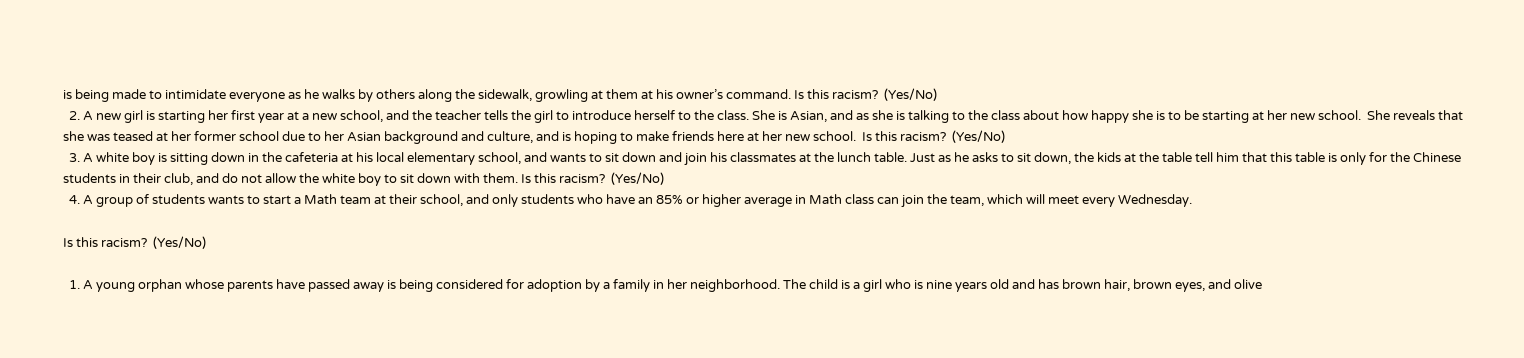is being made to intimidate everyone as he walks by others along the sidewalk, growling at them at his owner’s command. Is this racism?  (Yes/No)
  2. A new girl is starting her first year at a new school, and the teacher tells the girl to introduce herself to the class. She is Asian, and as she is talking to the class about how happy she is to be starting at her new school.  She reveals that she was teased at her former school due to her Asian background and culture, and is hoping to make friends here at her new school.  Is this racism?  (Yes/No)
  3. A white boy is sitting down in the cafeteria at his local elementary school, and wants to sit down and join his classmates at the lunch table. Just as he asks to sit down, the kids at the table tell him that this table is only for the Chinese students in their club, and do not allow the white boy to sit down with them. Is this racism?  (Yes/No)
  4. A group of students wants to start a Math team at their school, and only students who have an 85% or higher average in Math class can join the team, which will meet every Wednesday.

Is this racism?  (Yes/No)

  1. A young orphan whose parents have passed away is being considered for adoption by a family in her neighborhood. The child is a girl who is nine years old and has brown hair, brown eyes, and olive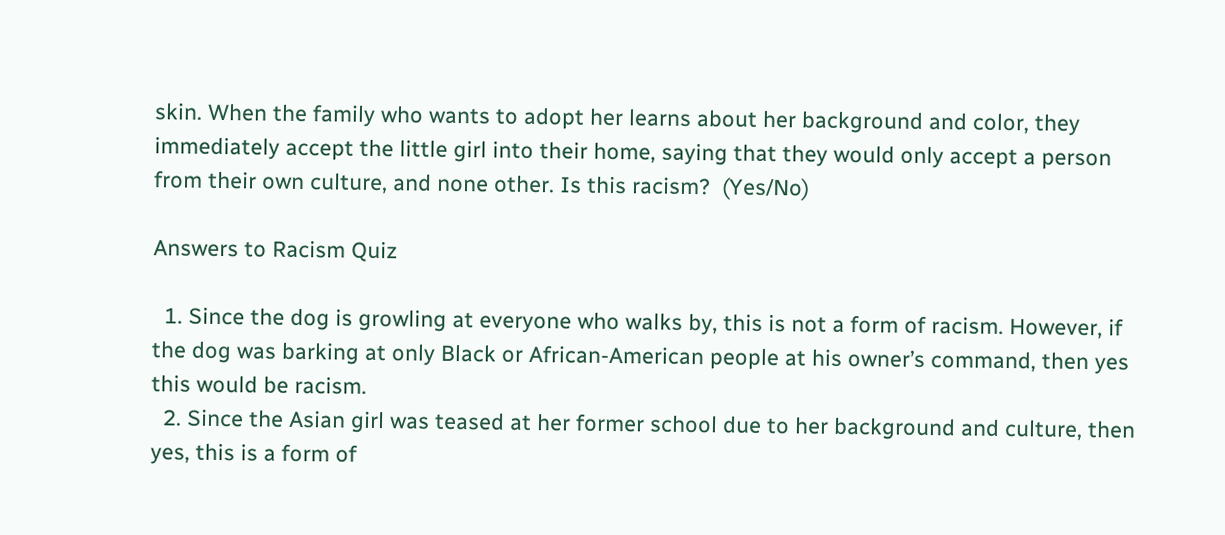skin. When the family who wants to adopt her learns about her background and color, they immediately accept the little girl into their home, saying that they would only accept a person from their own culture, and none other. Is this racism?  (Yes/No)

Answers to Racism Quiz

  1. Since the dog is growling at everyone who walks by, this is not a form of racism. However, if the dog was barking at only Black or African-American people at his owner’s command, then yes this would be racism.
  2. Since the Asian girl was teased at her former school due to her background and culture, then yes, this is a form of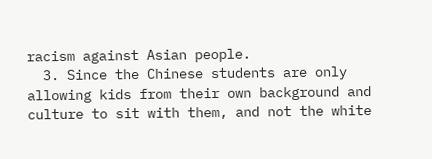racism against Asian people.
  3. Since the Chinese students are only allowing kids from their own background and culture to sit with them, and not the white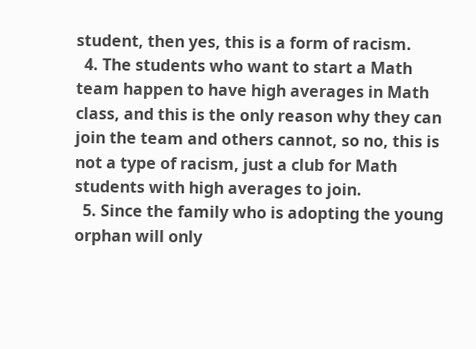student, then yes, this is a form of racism.
  4. The students who want to start a Math team happen to have high averages in Math class, and this is the only reason why they can join the team and others cannot, so no, this is not a type of racism, just a club for Math students with high averages to join.
  5. Since the family who is adopting the young orphan will only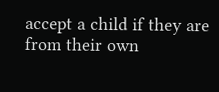accept a child if they are from their own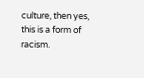culture, then yes, this is a form of racism.